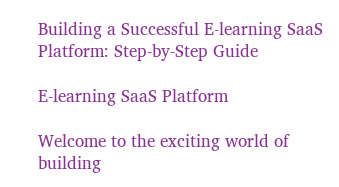Building a Successful E-learning SaaS Platform: Step-by-Step Guide

E-learning SaaS Platform

Welcome to the exciting world of building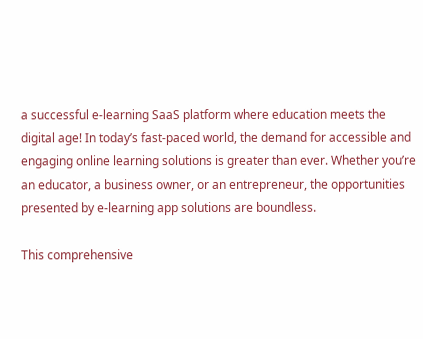a successful e-learning SaaS platform where education meets the digital age! In today’s fast-paced world, the demand for accessible and engaging online learning solutions is greater than ever. Whether you’re an educator, a business owner, or an entrepreneur, the opportunities presented by e-learning app solutions are boundless.

This comprehensive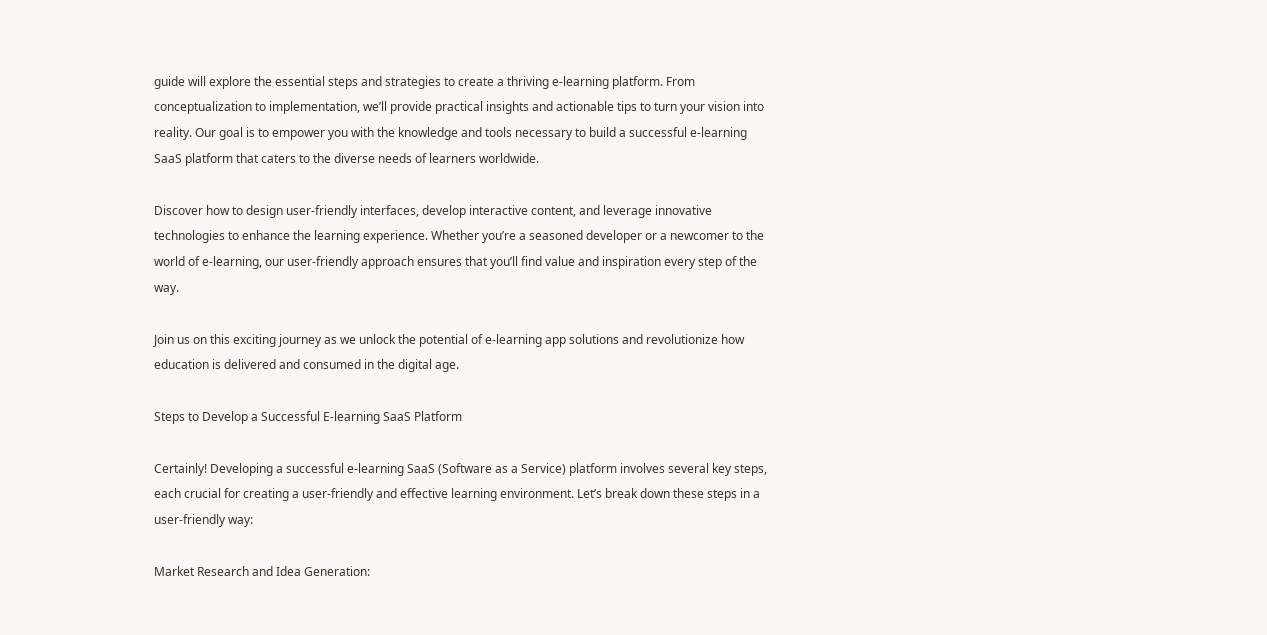guide will explore the essential steps and strategies to create a thriving e-learning platform. From conceptualization to implementation, we’ll provide practical insights and actionable tips to turn your vision into reality. Our goal is to empower you with the knowledge and tools necessary to build a successful e-learning SaaS platform that caters to the diverse needs of learners worldwide.

Discover how to design user-friendly interfaces, develop interactive content, and leverage innovative technologies to enhance the learning experience. Whether you’re a seasoned developer or a newcomer to the world of e-learning, our user-friendly approach ensures that you’ll find value and inspiration every step of the way.

Join us on this exciting journey as we unlock the potential of e-learning app solutions and revolutionize how education is delivered and consumed in the digital age.

Steps to Develop a Successful E-learning SaaS Platform

Certainly! Developing a successful e-learning SaaS (Software as a Service) platform involves several key steps, each crucial for creating a user-friendly and effective learning environment. Let’s break down these steps in a user-friendly way:

Market Research and Idea Generation: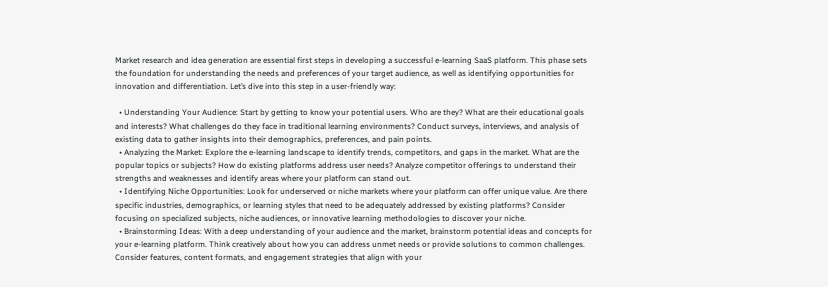Market research and idea generation are essential first steps in developing a successful e-learning SaaS platform. This phase sets the foundation for understanding the needs and preferences of your target audience, as well as identifying opportunities for innovation and differentiation. Let’s dive into this step in a user-friendly way:

  • Understanding Your Audience: Start by getting to know your potential users. Who are they? What are their educational goals and interests? What challenges do they face in traditional learning environments? Conduct surveys, interviews, and analysis of existing data to gather insights into their demographics, preferences, and pain points.
  • Analyzing the Market: Explore the e-learning landscape to identify trends, competitors, and gaps in the market. What are the popular topics or subjects? How do existing platforms address user needs? Analyze competitor offerings to understand their strengths and weaknesses and identify areas where your platform can stand out.
  • Identifying Niche Opportunities: Look for underserved or niche markets where your platform can offer unique value. Are there specific industries, demographics, or learning styles that need to be adequately addressed by existing platforms? Consider focusing on specialized subjects, niche audiences, or innovative learning methodologies to discover your niche.
  • Brainstorming Ideas: With a deep understanding of your audience and the market, brainstorm potential ideas and concepts for your e-learning platform. Think creatively about how you can address unmet needs or provide solutions to common challenges. Consider features, content formats, and engagement strategies that align with your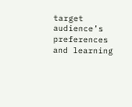target audience’s preferences and learning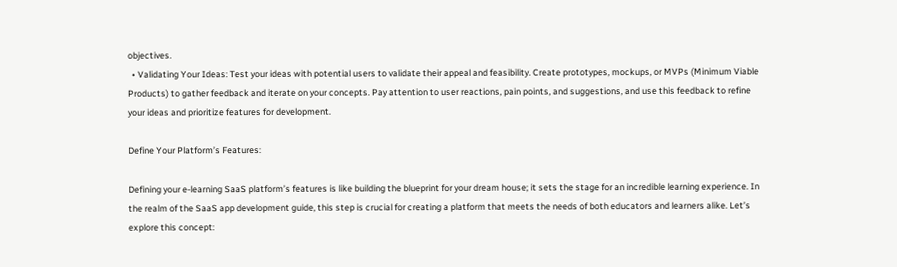objectives.
  • Validating Your Ideas: Test your ideas with potential users to validate their appeal and feasibility. Create prototypes, mockups, or MVPs (Minimum Viable Products) to gather feedback and iterate on your concepts. Pay attention to user reactions, pain points, and suggestions, and use this feedback to refine your ideas and prioritize features for development.

Define Your Platform’s Features:

Defining your e-learning SaaS platform’s features is like building the blueprint for your dream house; it sets the stage for an incredible learning experience. In the realm of the SaaS app development guide, this step is crucial for creating a platform that meets the needs of both educators and learners alike. Let’s explore this concept: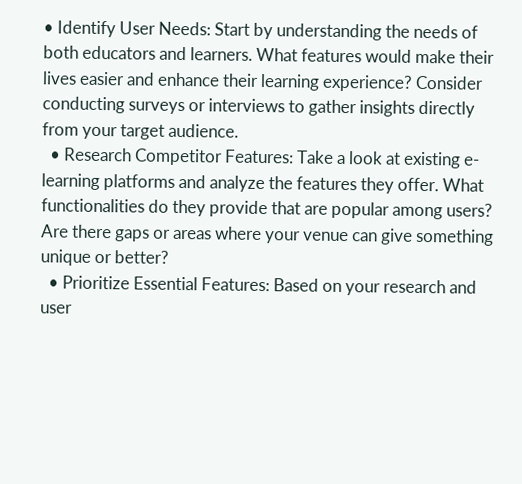• Identify User Needs: Start by understanding the needs of both educators and learners. What features would make their lives easier and enhance their learning experience? Consider conducting surveys or interviews to gather insights directly from your target audience.
  • Research Competitor Features: Take a look at existing e-learning platforms and analyze the features they offer. What functionalities do they provide that are popular among users? Are there gaps or areas where your venue can give something unique or better?
  • Prioritize Essential Features: Based on your research and user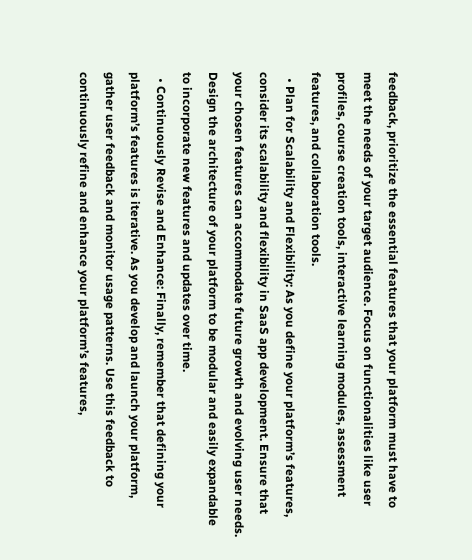feedback, prioritize the essential features that your platform must have to meet the needs of your target audience. Focus on functionalities like user profiles, course creation tools, interactive learning modules, assessment features, and collaboration tools.
  • Plan for Scalability and Flexibility: As you define your platform’s features, consider its scalability and flexibility in SaaS app development. Ensure that your chosen features can accommodate future growth and evolving user needs. Design the architecture of your platform to be modular and easily expandable to incorporate new features and updates over time.
  • Continuously Revise and Enhance: Finally, remember that defining your platform’s features is iterative. As you develop and launch your platform, gather user feedback and monitor usage patterns. Use this feedback to continuously refine and enhance your platform’s features,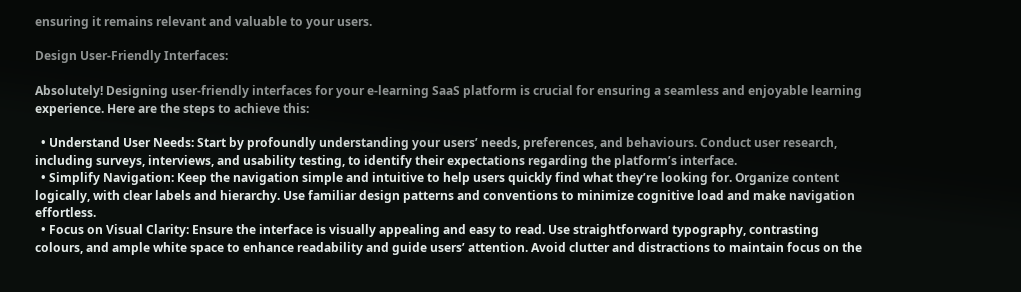ensuring it remains relevant and valuable to your users.

Design User-Friendly Interfaces:

Absolutely! Designing user-friendly interfaces for your e-learning SaaS platform is crucial for ensuring a seamless and enjoyable learning experience. Here are the steps to achieve this:

  • Understand User Needs: Start by profoundly understanding your users’ needs, preferences, and behaviours. Conduct user research, including surveys, interviews, and usability testing, to identify their expectations regarding the platform’s interface.
  • Simplify Navigation: Keep the navigation simple and intuitive to help users quickly find what they’re looking for. Organize content logically, with clear labels and hierarchy. Use familiar design patterns and conventions to minimize cognitive load and make navigation effortless.
  • Focus on Visual Clarity: Ensure the interface is visually appealing and easy to read. Use straightforward typography, contrasting colours, and ample white space to enhance readability and guide users’ attention. Avoid clutter and distractions to maintain focus on the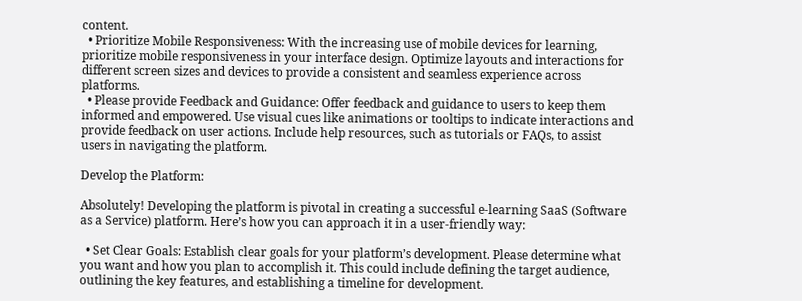content.
  • Prioritize Mobile Responsiveness: With the increasing use of mobile devices for learning, prioritize mobile responsiveness in your interface design. Optimize layouts and interactions for different screen sizes and devices to provide a consistent and seamless experience across platforms.
  • Please provide Feedback and Guidance: Offer feedback and guidance to users to keep them informed and empowered. Use visual cues like animations or tooltips to indicate interactions and provide feedback on user actions. Include help resources, such as tutorials or FAQs, to assist users in navigating the platform.

Develop the Platform:

Absolutely! Developing the platform is pivotal in creating a successful e-learning SaaS (Software as a Service) platform. Here’s how you can approach it in a user-friendly way:

  • Set Clear Goals: Establish clear goals for your platform’s development. Please determine what you want and how you plan to accomplish it. This could include defining the target audience, outlining the key features, and establishing a timeline for development.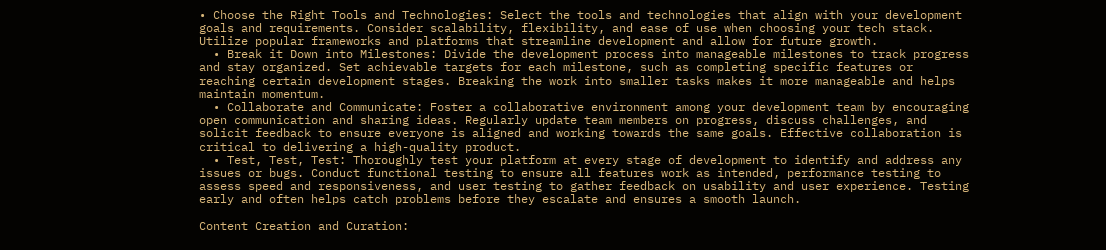• Choose the Right Tools and Technologies: Select the tools and technologies that align with your development goals and requirements. Consider scalability, flexibility, and ease of use when choosing your tech stack. Utilize popular frameworks and platforms that streamline development and allow for future growth.
  • Break it Down into Milestones: Divide the development process into manageable milestones to track progress and stay organized. Set achievable targets for each milestone, such as completing specific features or reaching certain development stages. Breaking the work into smaller tasks makes it more manageable and helps maintain momentum.
  • Collaborate and Communicate: Foster a collaborative environment among your development team by encouraging open communication and sharing ideas. Regularly update team members on progress, discuss challenges, and solicit feedback to ensure everyone is aligned and working towards the same goals. Effective collaboration is critical to delivering a high-quality product.
  • Test, Test, Test: Thoroughly test your platform at every stage of development to identify and address any issues or bugs. Conduct functional testing to ensure all features work as intended, performance testing to assess speed and responsiveness, and user testing to gather feedback on usability and user experience. Testing early and often helps catch problems before they escalate and ensures a smooth launch.

Content Creation and Curation: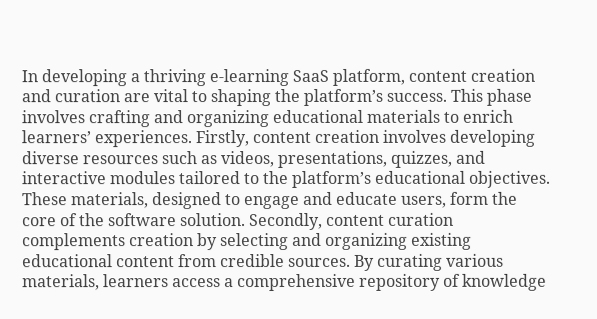In developing a thriving e-learning SaaS platform, content creation and curation are vital to shaping the platform’s success. This phase involves crafting and organizing educational materials to enrich learners’ experiences. Firstly, content creation involves developing diverse resources such as videos, presentations, quizzes, and interactive modules tailored to the platform’s educational objectives. These materials, designed to engage and educate users, form the core of the software solution. Secondly, content curation complements creation by selecting and organizing existing educational content from credible sources. By curating various materials, learners access a comprehensive repository of knowledge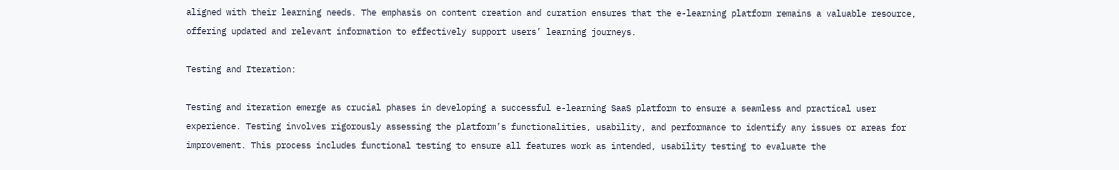aligned with their learning needs. The emphasis on content creation and curation ensures that the e-learning platform remains a valuable resource, offering updated and relevant information to effectively support users’ learning journeys.

Testing and Iteration:

Testing and iteration emerge as crucial phases in developing a successful e-learning SaaS platform to ensure a seamless and practical user experience. Testing involves rigorously assessing the platform’s functionalities, usability, and performance to identify any issues or areas for improvement. This process includes functional testing to ensure all features work as intended, usability testing to evaluate the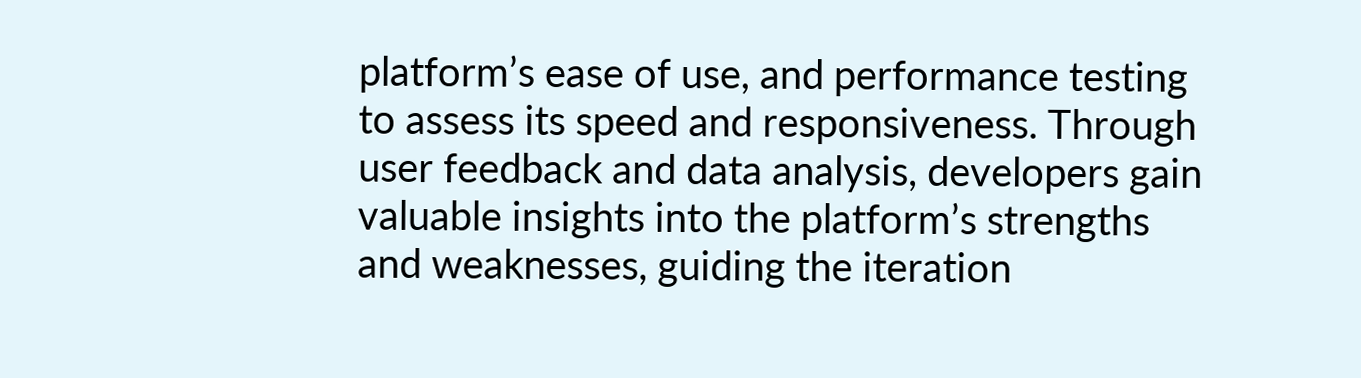platform’s ease of use, and performance testing to assess its speed and responsiveness. Through user feedback and data analysis, developers gain valuable insights into the platform’s strengths and weaknesses, guiding the iteration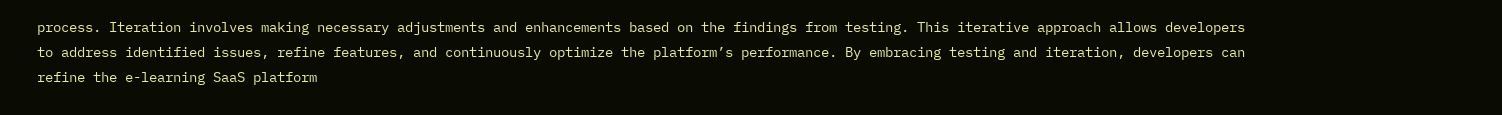process. Iteration involves making necessary adjustments and enhancements based on the findings from testing. This iterative approach allows developers to address identified issues, refine features, and continuously optimize the platform’s performance. By embracing testing and iteration, developers can refine the e-learning SaaS platform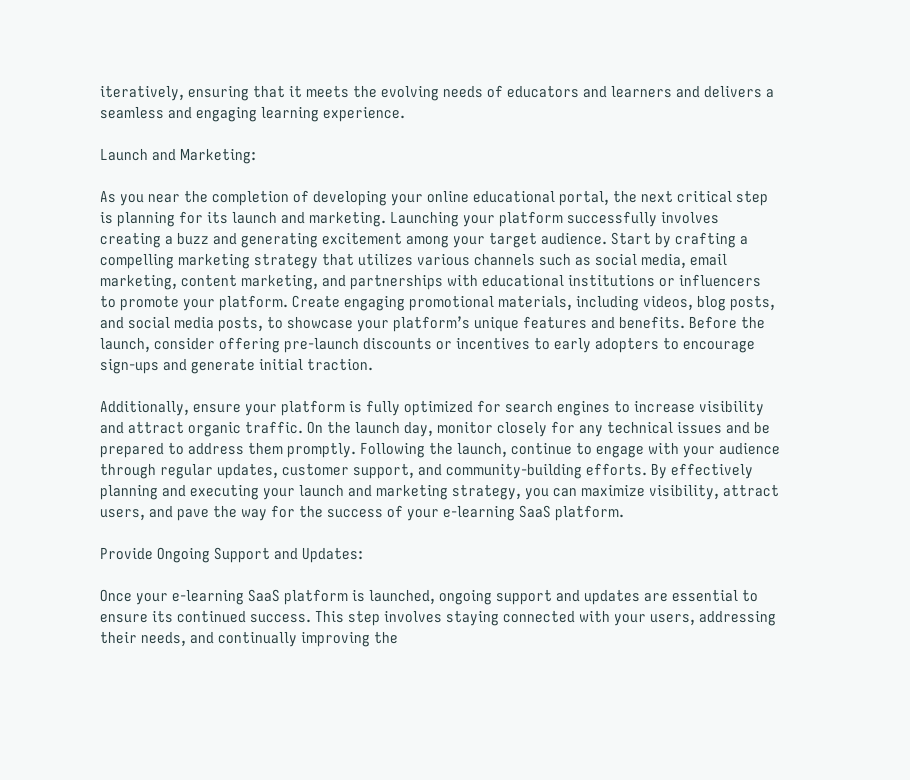iteratively, ensuring that it meets the evolving needs of educators and learners and delivers a seamless and engaging learning experience.

Launch and Marketing:

As you near the completion of developing your online educational portal, the next critical step is planning for its launch and marketing. Launching your platform successfully involves creating a buzz and generating excitement among your target audience. Start by crafting a compelling marketing strategy that utilizes various channels such as social media, email marketing, content marketing, and partnerships with educational institutions or influencers to promote your platform. Create engaging promotional materials, including videos, blog posts, and social media posts, to showcase your platform’s unique features and benefits. Before the launch, consider offering pre-launch discounts or incentives to early adopters to encourage sign-ups and generate initial traction.

Additionally, ensure your platform is fully optimized for search engines to increase visibility and attract organic traffic. On the launch day, monitor closely for any technical issues and be prepared to address them promptly. Following the launch, continue to engage with your audience through regular updates, customer support, and community-building efforts. By effectively planning and executing your launch and marketing strategy, you can maximize visibility, attract users, and pave the way for the success of your e-learning SaaS platform.

Provide Ongoing Support and Updates:

Once your e-learning SaaS platform is launched, ongoing support and updates are essential to ensure its continued success. This step involves staying connected with your users, addressing their needs, and continually improving the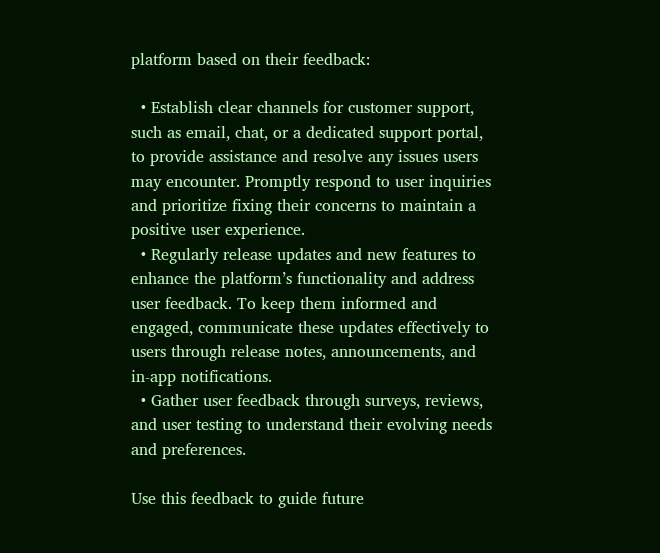platform based on their feedback:

  • Establish clear channels for customer support, such as email, chat, or a dedicated support portal, to provide assistance and resolve any issues users may encounter. Promptly respond to user inquiries and prioritize fixing their concerns to maintain a positive user experience.
  • Regularly release updates and new features to enhance the platform’s functionality and address user feedback. To keep them informed and engaged, communicate these updates effectively to users through release notes, announcements, and in-app notifications.
  • Gather user feedback through surveys, reviews, and user testing to understand their evolving needs and preferences.

Use this feedback to guide future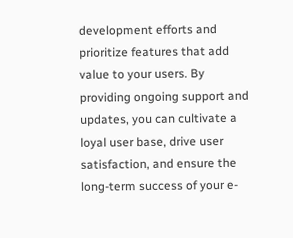development efforts and prioritize features that add value to your users. By providing ongoing support and updates, you can cultivate a loyal user base, drive user satisfaction, and ensure the long-term success of your e-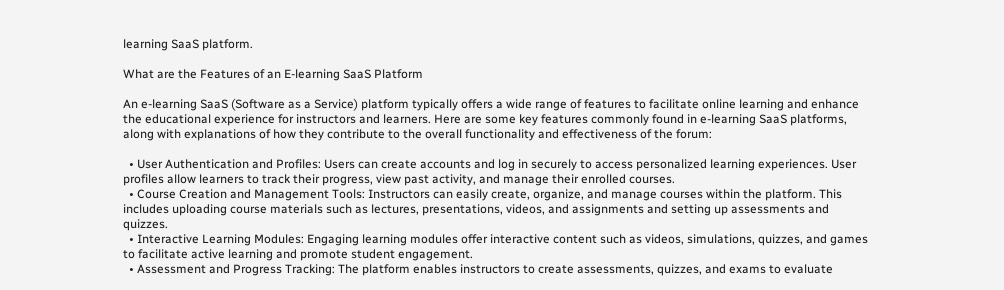learning SaaS platform.

What are the Features of an E-learning SaaS Platform

An e-learning SaaS (Software as a Service) platform typically offers a wide range of features to facilitate online learning and enhance the educational experience for instructors and learners. Here are some key features commonly found in e-learning SaaS platforms, along with explanations of how they contribute to the overall functionality and effectiveness of the forum:

  • User Authentication and Profiles: Users can create accounts and log in securely to access personalized learning experiences. User profiles allow learners to track their progress, view past activity, and manage their enrolled courses.
  • Course Creation and Management Tools: Instructors can easily create, organize, and manage courses within the platform. This includes uploading course materials such as lectures, presentations, videos, and assignments and setting up assessments and quizzes.
  • Interactive Learning Modules: Engaging learning modules offer interactive content such as videos, simulations, quizzes, and games to facilitate active learning and promote student engagement.
  • Assessment and Progress Tracking: The platform enables instructors to create assessments, quizzes, and exams to evaluate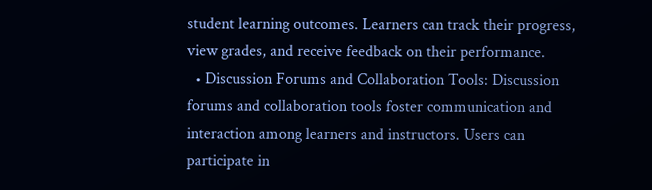student learning outcomes. Learners can track their progress, view grades, and receive feedback on their performance.
  • Discussion Forums and Collaboration Tools: Discussion forums and collaboration tools foster communication and interaction among learners and instructors. Users can participate in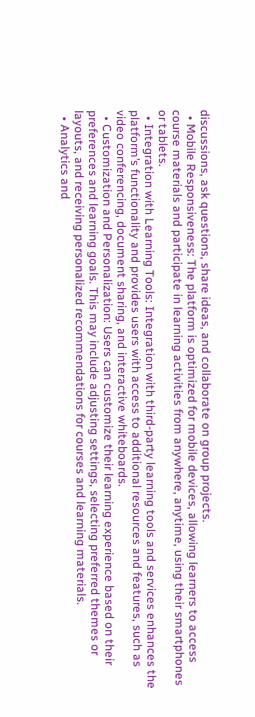discussions, ask questions, share ideas, and collaborate on group projects.
  • Mobile Responsiveness: The platform is optimized for mobile devices, allowing learners to access course materials and participate in learning activities from anywhere, anytime, using their smartphones or tablets.
  • Integration with Learning Tools: Integration with third-party learning tools and services enhances the platform’s functionality and provides users with access to additional resources and features, such as video conferencing, document sharing, and interactive whiteboards.
  • Customization and Personalization: Users can customize their learning experience based on their preferences and learning goals. This may include adjusting settings, selecting preferred themes or layouts, and receiving personalized recommendations for courses and learning materials.
  • Analytics and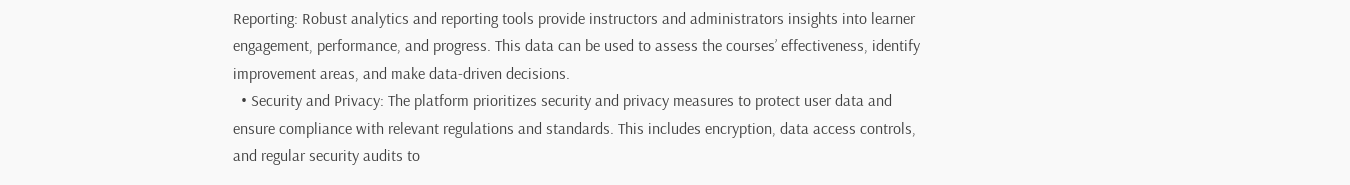Reporting: Robust analytics and reporting tools provide instructors and administrators insights into learner engagement, performance, and progress. This data can be used to assess the courses’ effectiveness, identify improvement areas, and make data-driven decisions.
  • Security and Privacy: The platform prioritizes security and privacy measures to protect user data and ensure compliance with relevant regulations and standards. This includes encryption, data access controls, and regular security audits to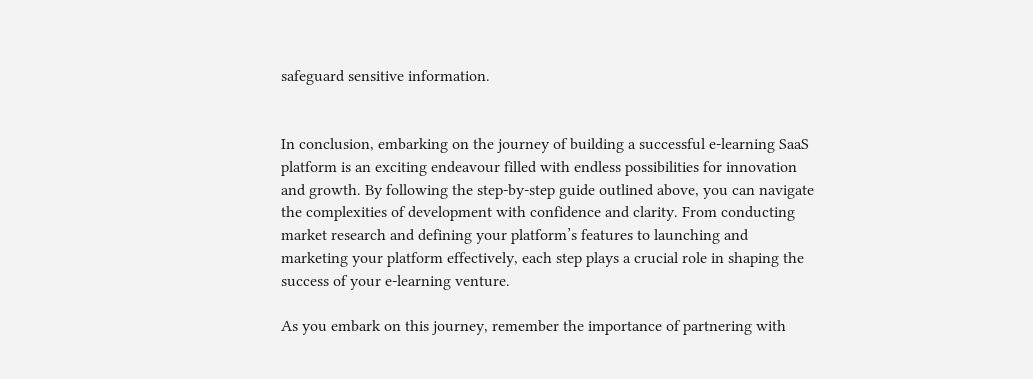safeguard sensitive information.


In conclusion, embarking on the journey of building a successful e-learning SaaS platform is an exciting endeavour filled with endless possibilities for innovation and growth. By following the step-by-step guide outlined above, you can navigate the complexities of development with confidence and clarity. From conducting market research and defining your platform’s features to launching and marketing your platform effectively, each step plays a crucial role in shaping the success of your e-learning venture.

As you embark on this journey, remember the importance of partnering with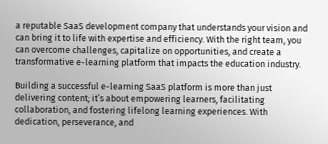a reputable SaaS development company that understands your vision and can bring it to life with expertise and efficiency. With the right team, you can overcome challenges, capitalize on opportunities, and create a transformative e-learning platform that impacts the education industry.

Building a successful e-learning SaaS platform is more than just delivering content; it’s about empowering learners, facilitating collaboration, and fostering lifelong learning experiences. With dedication, perseverance, and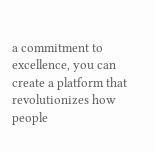a commitment to excellence, you can create a platform that revolutionizes how people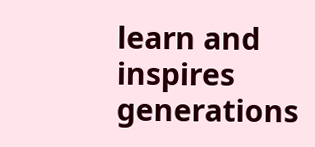learn and inspires generations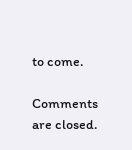to come.

Comments are closed.